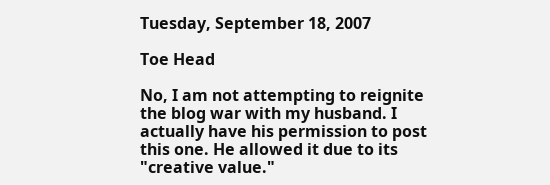Tuesday, September 18, 2007

Toe Head

No, I am not attempting to reignite the blog war with my husband. I actually have his permission to post this one. He allowed it due to its "creative value."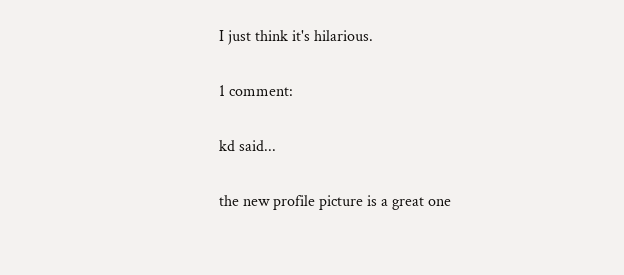I just think it's hilarious.

1 comment:

kd said...

the new profile picture is a great one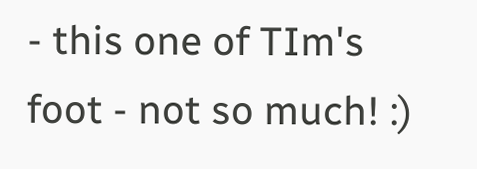- this one of TIm's foot - not so much! :)